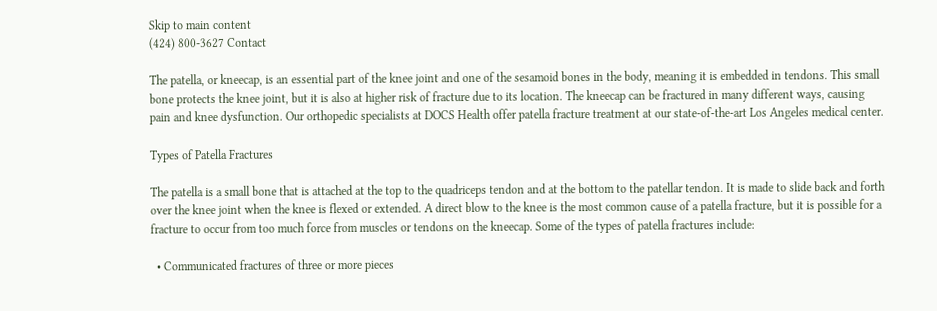Skip to main content
(424) 800-3627 Contact

The patella, or kneecap, is an essential part of the knee joint and one of the sesamoid bones in the body, meaning it is embedded in tendons. This small bone protects the knee joint, but it is also at higher risk of fracture due to its location. The kneecap can be fractured in many different ways, causing pain and knee dysfunction. Our orthopedic specialists at DOCS Health offer patella fracture treatment at our state-of-the-art Los Angeles medical center.

Types of Patella Fractures

The patella is a small bone that is attached at the top to the quadriceps tendon and at the bottom to the patellar tendon. It is made to slide back and forth over the knee joint when the knee is flexed or extended. A direct blow to the knee is the most common cause of a patella fracture, but it is possible for a fracture to occur from too much force from muscles or tendons on the kneecap. Some of the types of patella fractures include:

  • Communicated fractures of three or more pieces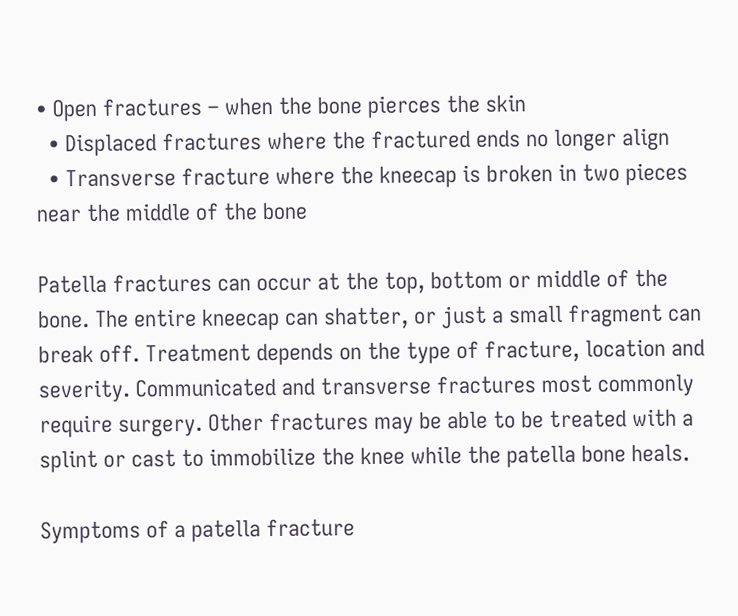• Open fractures – when the bone pierces the skin
  • Displaced fractures where the fractured ends no longer align
  • Transverse fracture where the kneecap is broken in two pieces near the middle of the bone

Patella fractures can occur at the top, bottom or middle of the bone. The entire kneecap can shatter, or just a small fragment can break off. Treatment depends on the type of fracture, location and severity. Communicated and transverse fractures most commonly require surgery. Other fractures may be able to be treated with a splint or cast to immobilize the knee while the patella bone heals.

Symptoms of a patella fracture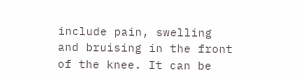include pain, swelling and bruising in the front of the knee. It can be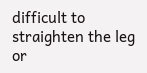difficult to straighten the leg or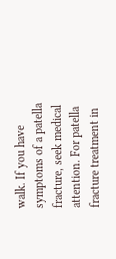walk. If you have symptoms of a patella fracture, seek medical attention. For patella fracture treatment in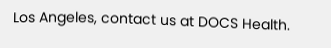Los Angeles, contact us at DOCS Health.